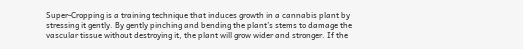Super-Cropping is a training technique that induces growth in a cannabis plant by stressing it gently. By gently pinching and bending the plant’s stems to damage the vascular tissue without destroying it, the plant will grow wider and stronger. If the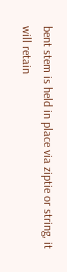bent stem is held in place via ziptie or string, it will retain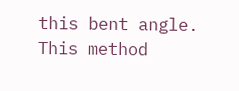this bent angle. This method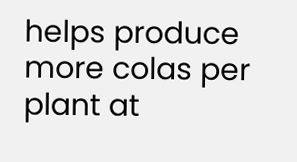helps produce more colas per plant at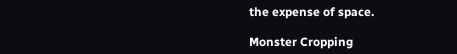the expense of space.

Monster Cropping